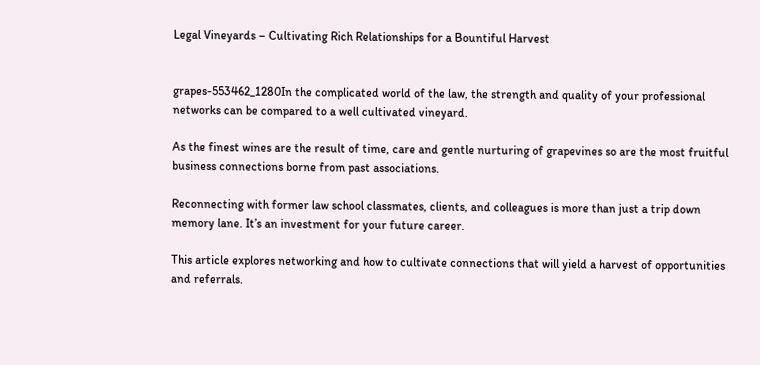Legal Vineyards – Cultivating Rich Relationships for a Bountiful Harvest


grapes-553462_1280In the complicated world of the law, the strength and quality of your professional networks can be compared to a well cultivated vineyard.

As the finest wines are the result of time, care and gentle nurturing of grapevines so are the most fruitful business connections borne from past associations.

Reconnecting with former law school classmates, clients, and colleagues is more than just a trip down memory lane. It’s an investment for your future career.

This article explores networking and how to cultivate connections that will yield a harvest of opportunities and referrals.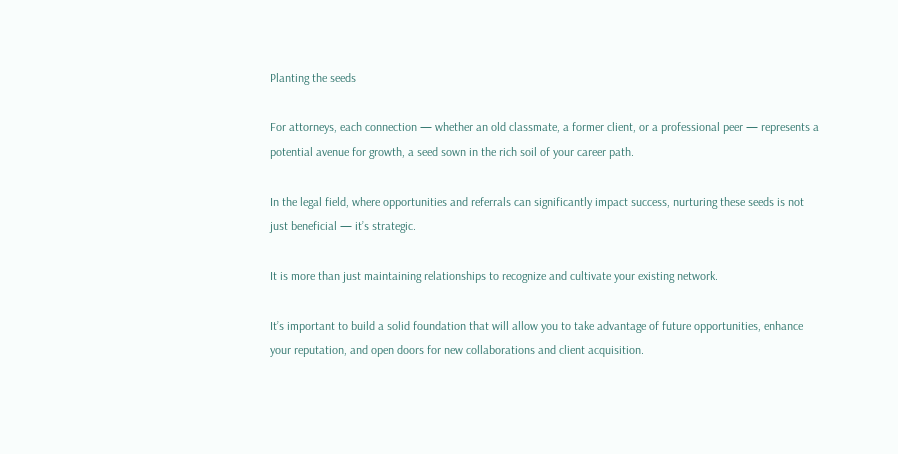Planting the seeds

For attorneys, each connection — whether an old classmate, a former client, or a professional peer — represents a potential avenue for growth, a seed sown in the rich soil of your career path.

In the legal field, where opportunities and referrals can significantly impact success, nurturing these seeds is not just beneficial — it’s strategic.

It is more than just maintaining relationships to recognize and cultivate your existing network.

It’s important to build a solid foundation that will allow you to take advantage of future opportunities, enhance your reputation, and open doors for new collaborations and client acquisition.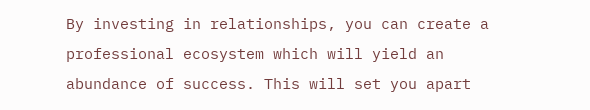By investing in relationships, you can create a professional ecosystem which will yield an abundance of success. This will set you apart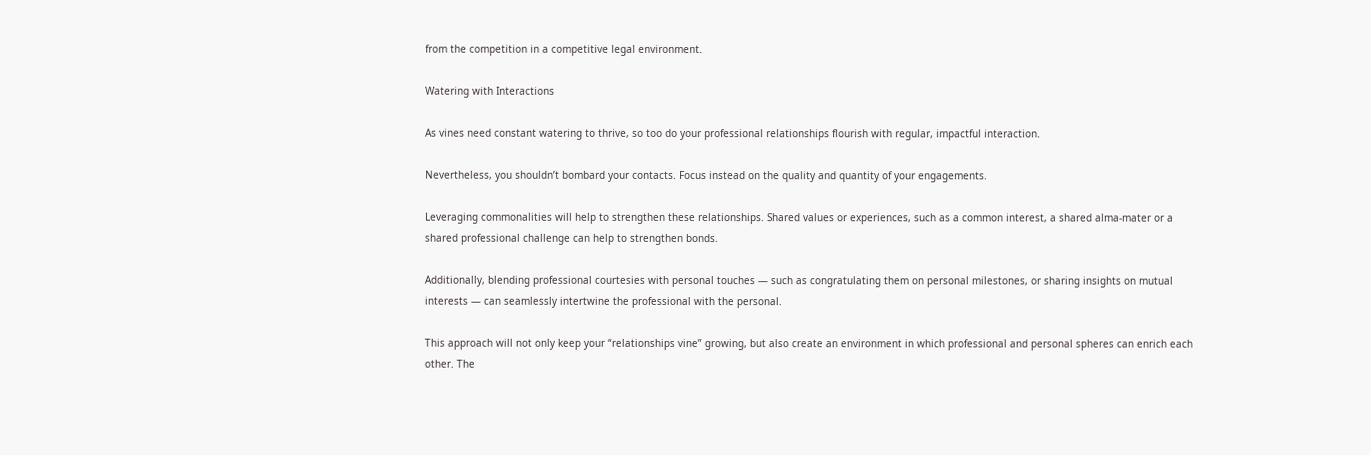from the competition in a competitive legal environment.

Watering with Interactions

As vines need constant watering to thrive, so too do your professional relationships flourish with regular, impactful interaction.

Nevertheless, you shouldn’t bombard your contacts. Focus instead on the quality and quantity of your engagements.

Leveraging commonalities will help to strengthen these relationships. Shared values or experiences, such as a common interest, a shared alma-mater or a shared professional challenge can help to strengthen bonds.

Additionally, blending professional courtesies with personal touches — such as congratulating them on personal milestones, or sharing insights on mutual interests — can seamlessly intertwine the professional with the personal.

This approach will not only keep your “relationships vine” growing, but also create an environment in which professional and personal spheres can enrich each other. The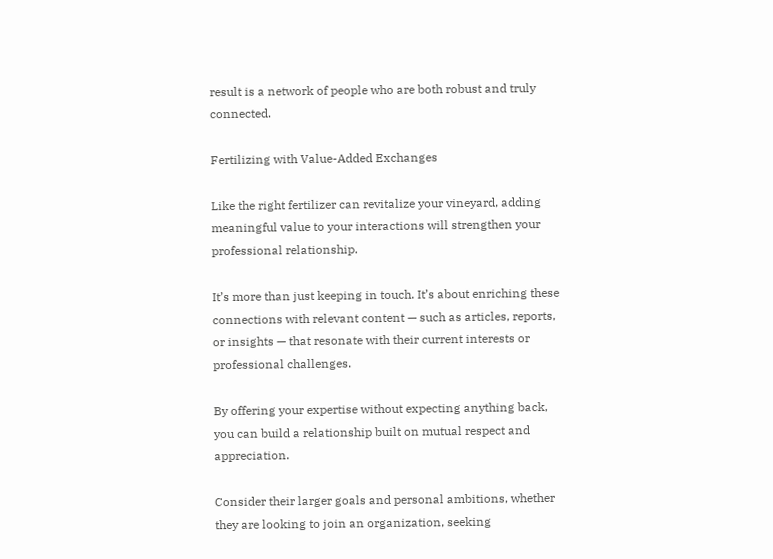result is a network of people who are both robust and truly connected.

Fertilizing with Value-Added Exchanges

Like the right fertilizer can revitalize your vineyard, adding meaningful value to your interactions will strengthen your professional relationship.

It’s more than just keeping in touch. It’s about enriching these connections with relevant content — such as articles, reports, or insights — that resonate with their current interests or professional challenges.

By offering your expertise without expecting anything back, you can build a relationship built on mutual respect and appreciation.

Consider their larger goals and personal ambitions, whether they are looking to join an organization, seeking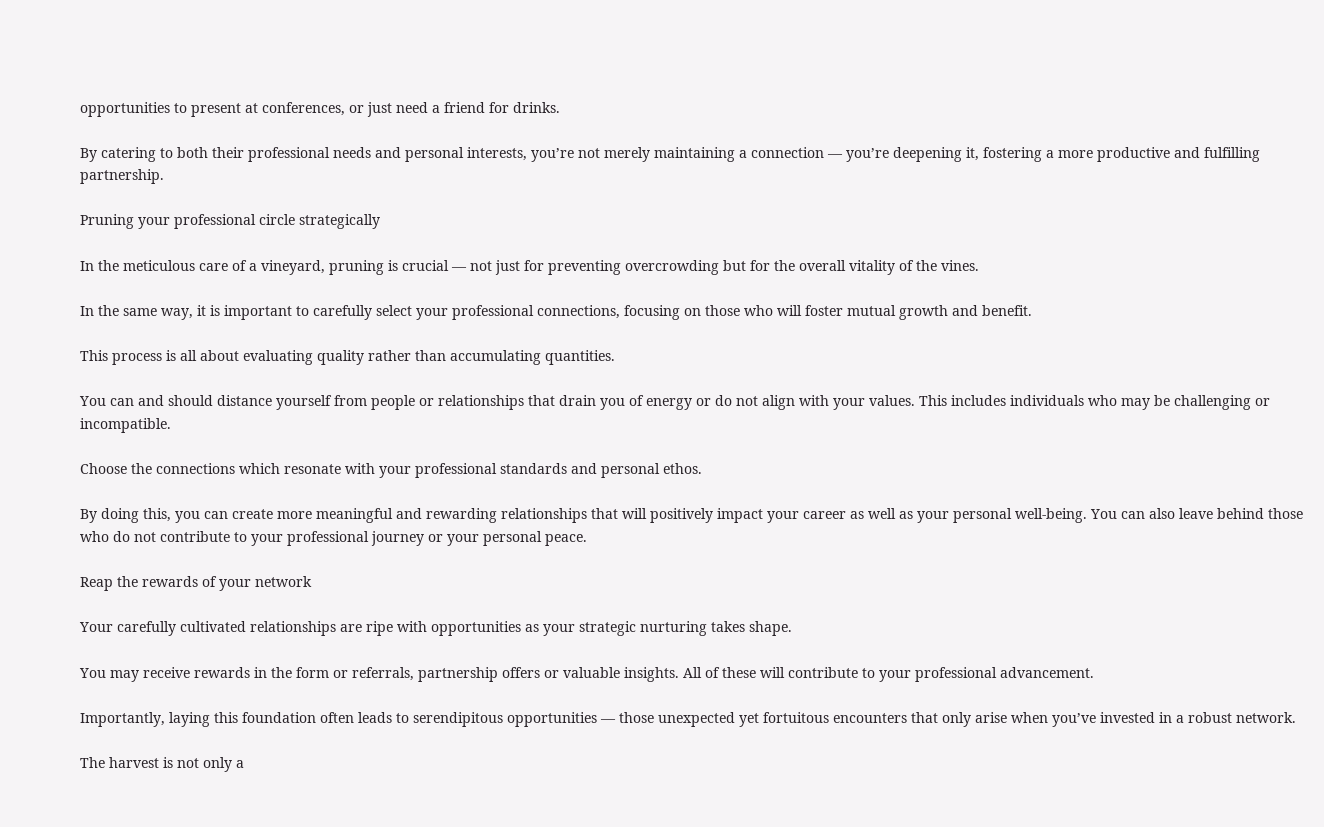opportunities to present at conferences, or just need a friend for drinks.

By catering to both their professional needs and personal interests, you’re not merely maintaining a connection — you’re deepening it, fostering a more productive and fulfilling partnership.

Pruning your professional circle strategically

In the meticulous care of a vineyard, pruning is crucial — not just for preventing overcrowding but for the overall vitality of the vines.

In the same way, it is important to carefully select your professional connections, focusing on those who will foster mutual growth and benefit.

This process is all about evaluating quality rather than accumulating quantities.

You can and should distance yourself from people or relationships that drain you of energy or do not align with your values. This includes individuals who may be challenging or incompatible.

Choose the connections which resonate with your professional standards and personal ethos.

By doing this, you can create more meaningful and rewarding relationships that will positively impact your career as well as your personal well-being. You can also leave behind those who do not contribute to your professional journey or your personal peace.

Reap the rewards of your network

Your carefully cultivated relationships are ripe with opportunities as your strategic nurturing takes shape.

You may receive rewards in the form or referrals, partnership offers or valuable insights. All of these will contribute to your professional advancement.

Importantly, laying this foundation often leads to serendipitous opportunities — those unexpected yet fortuitous encounters that only arise when you’ve invested in a robust network.

The harvest is not only a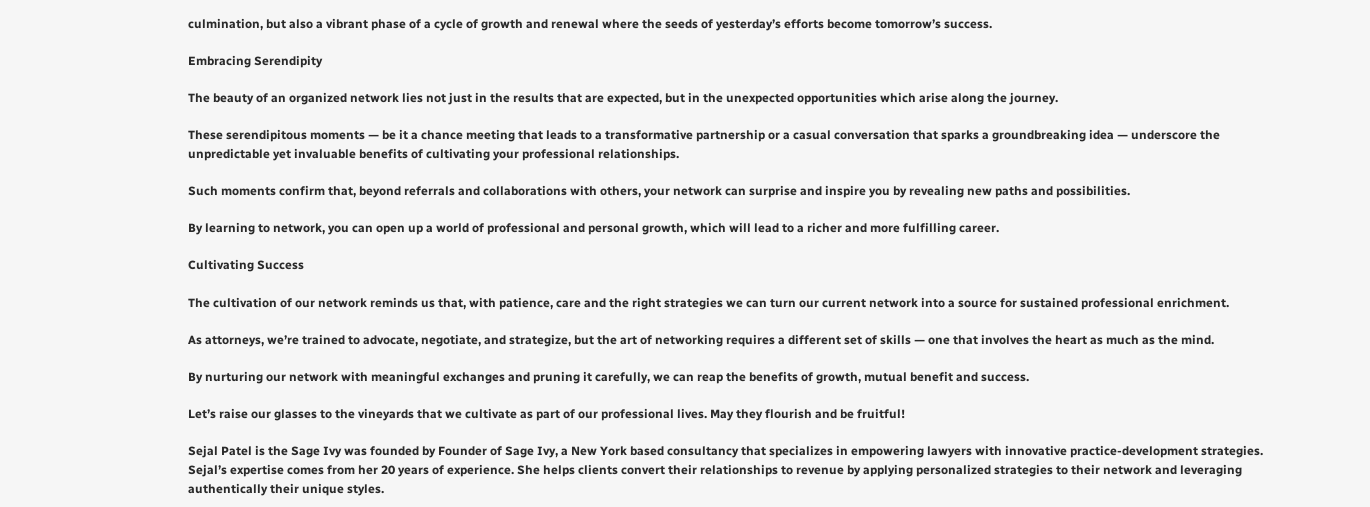culmination, but also a vibrant phase of a cycle of growth and renewal where the seeds of yesterday’s efforts become tomorrow’s success.

Embracing Serendipity

The beauty of an organized network lies not just in the results that are expected, but in the unexpected opportunities which arise along the journey.

These serendipitous moments — be it a chance meeting that leads to a transformative partnership or a casual conversation that sparks a groundbreaking idea — underscore the unpredictable yet invaluable benefits of cultivating your professional relationships.

Such moments confirm that, beyond referrals and collaborations with others, your network can surprise and inspire you by revealing new paths and possibilities.

By learning to network, you can open up a world of professional and personal growth, which will lead to a richer and more fulfilling career.

Cultivating Success

The cultivation of our network reminds us that, with patience, care and the right strategies we can turn our current network into a source for sustained professional enrichment.

As attorneys, we’re trained to advocate, negotiate, and strategize, but the art of networking requires a different set of skills — one that involves the heart as much as the mind.

By nurturing our network with meaningful exchanges and pruning it carefully, we can reap the benefits of growth, mutual benefit and success.

Let’s raise our glasses to the vineyards that we cultivate as part of our professional lives. May they flourish and be fruitful!

Sejal Patel is the Sage Ivy was founded by Founder of Sage Ivy, a New York based consultancy that specializes in empowering lawyers with innovative practice-development strategies. Sejal’s expertise comes from her 20 years of experience. She helps clients convert their relationships to revenue by applying personalized strategies to their network and leveraging authentically their unique styles.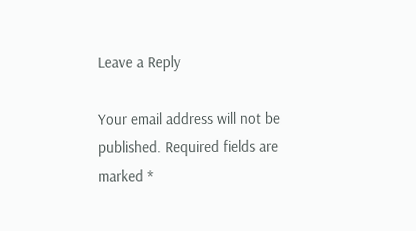Leave a Reply

Your email address will not be published. Required fields are marked *